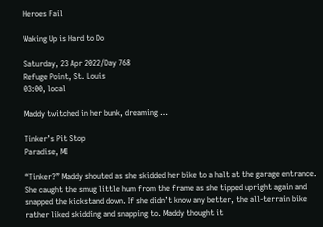Heroes Fail

Waking Up is Hard to Do

Saturday, 23 Apr 2022/Day 768
Refuge Point, St. Louis
03:00, local

Maddy twitched in her bunk, dreaming …

Tinker’s Pit Stop
Paradise, MI

“Tinker?” Maddy shouted as she skidded her bike to a halt at the garage entrance. She caught the smug little hum from the frame as she tipped upright again and snapped the kickstand down. If she didn’t know any better, the all-terrain bike rather liked skidding and snapping to. Maddy thought it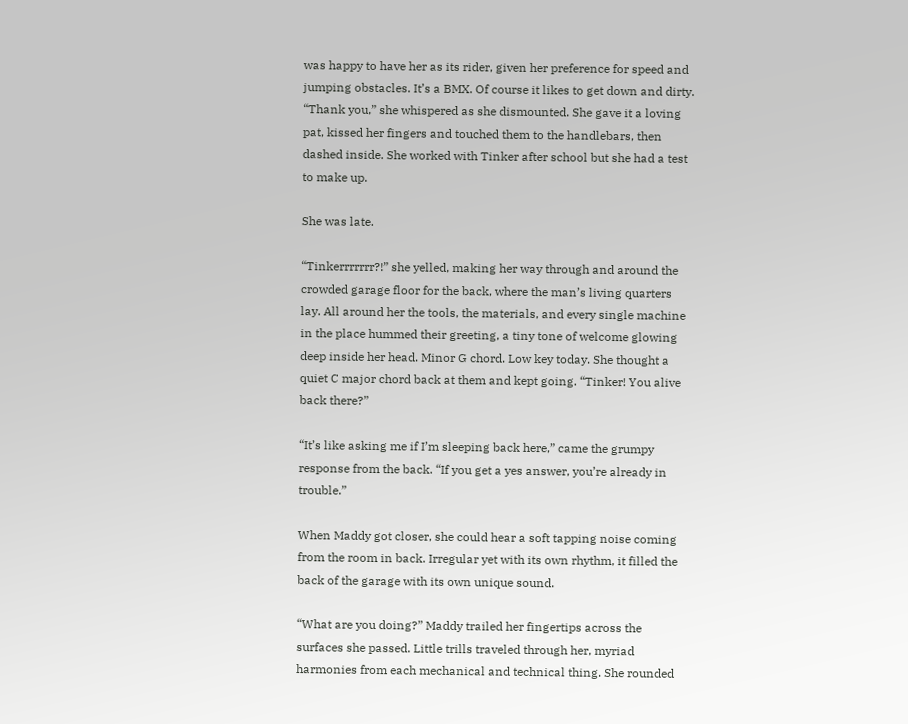was happy to have her as its rider, given her preference for speed and jumping obstacles. It’s a BMX. Of course it likes to get down and dirty. “Thank you,” she whispered as she dismounted. She gave it a loving pat, kissed her fingers and touched them to the handlebars, then dashed inside. She worked with Tinker after school but she had a test to make up.

She was late.

“Tinkerrrrrrr?!” she yelled, making her way through and around the crowded garage floor for the back, where the man’s living quarters lay. All around her the tools, the materials, and every single machine in the place hummed their greeting, a tiny tone of welcome glowing deep inside her head. Minor G chord. Low key today. She thought a quiet C major chord back at them and kept going. “Tinker! You alive back there?”

“It’s like asking me if I’m sleeping back here,” came the grumpy response from the back. “If you get a yes answer, you’re already in trouble.”

When Maddy got closer, she could hear a soft tapping noise coming from the room in back. Irregular yet with its own rhythm, it filled the back of the garage with its own unique sound.

“What are you doing?” Maddy trailed her fingertips across the surfaces she passed. Little trills traveled through her, myriad harmonies from each mechanical and technical thing. She rounded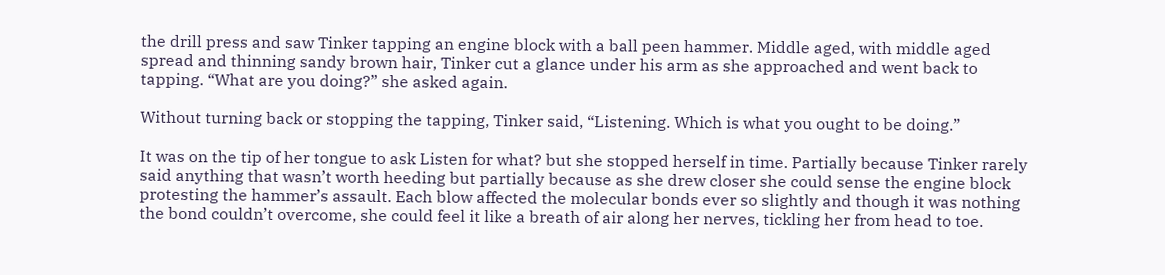the drill press and saw Tinker tapping an engine block with a ball peen hammer. Middle aged, with middle aged spread and thinning sandy brown hair, Tinker cut a glance under his arm as she approached and went back to tapping. “What are you doing?” she asked again.

Without turning back or stopping the tapping, Tinker said, “Listening. Which is what you ought to be doing.”

It was on the tip of her tongue to ask Listen for what? but she stopped herself in time. Partially because Tinker rarely said anything that wasn’t worth heeding but partially because as she drew closer she could sense the engine block protesting the hammer’s assault. Each blow affected the molecular bonds ever so slightly and though it was nothing the bond couldn’t overcome, she could feel it like a breath of air along her nerves, tickling her from head to toe.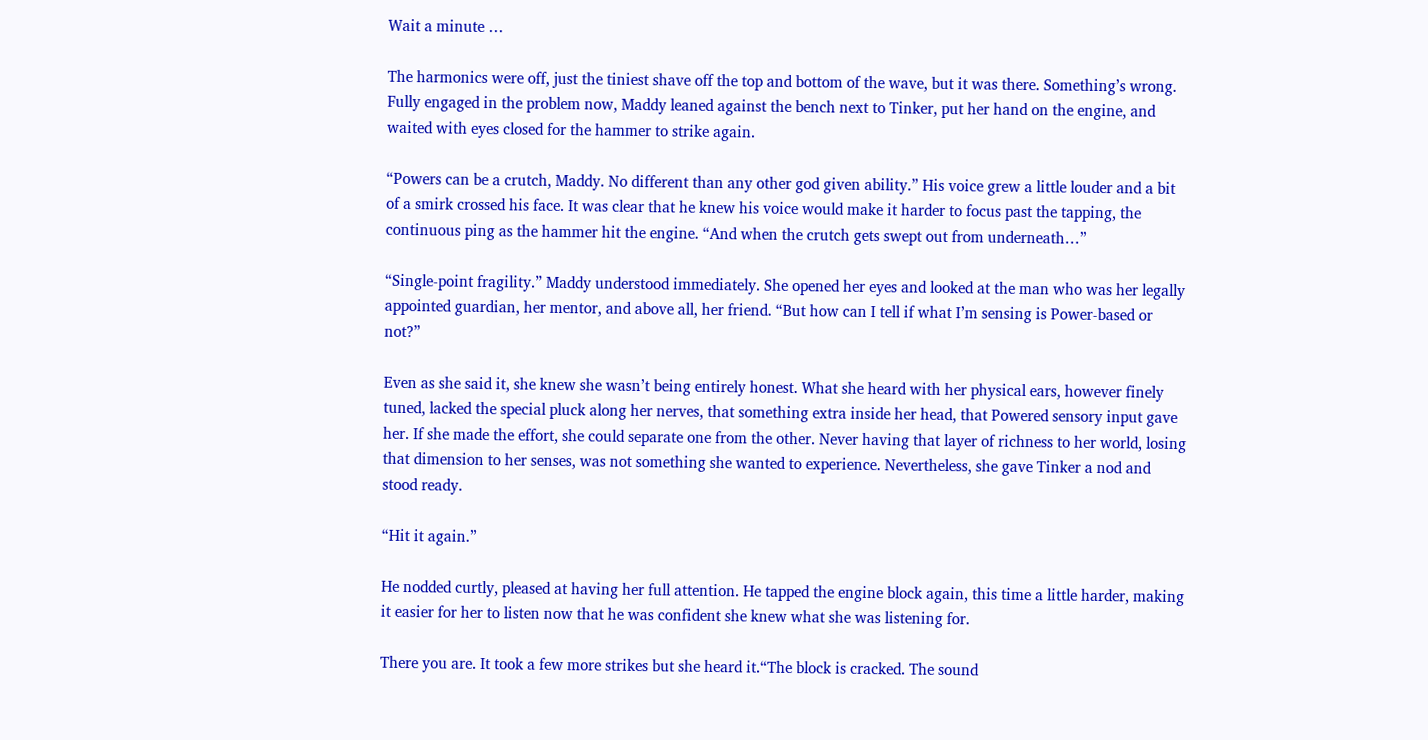Wait a minute …

The harmonics were off, just the tiniest shave off the top and bottom of the wave, but it was there. Something’s wrong. Fully engaged in the problem now, Maddy leaned against the bench next to Tinker, put her hand on the engine, and waited with eyes closed for the hammer to strike again.

“Powers can be a crutch, Maddy. No different than any other god given ability.” His voice grew a little louder and a bit of a smirk crossed his face. It was clear that he knew his voice would make it harder to focus past the tapping, the continuous ping as the hammer hit the engine. “And when the crutch gets swept out from underneath…”

“Single-point fragility.” Maddy understood immediately. She opened her eyes and looked at the man who was her legally appointed guardian, her mentor, and above all, her friend. “But how can I tell if what I’m sensing is Power-based or not?”

Even as she said it, she knew she wasn’t being entirely honest. What she heard with her physical ears, however finely tuned, lacked the special pluck along her nerves, that something extra inside her head, that Powered sensory input gave her. If she made the effort, she could separate one from the other. Never having that layer of richness to her world, losing that dimension to her senses, was not something she wanted to experience. Nevertheless, she gave Tinker a nod and stood ready.

“Hit it again.”

He nodded curtly, pleased at having her full attention. He tapped the engine block again, this time a little harder, making it easier for her to listen now that he was confident she knew what she was listening for.

There you are. It took a few more strikes but she heard it.“The block is cracked. The sound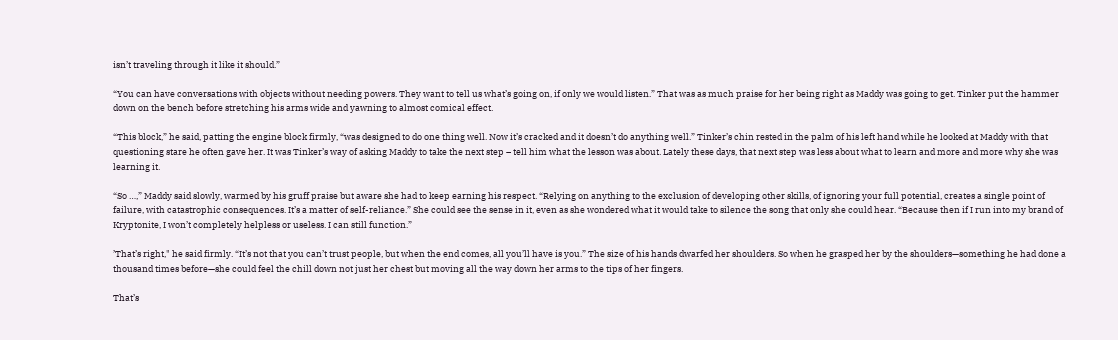isn’t traveling through it like it should.”

“You can have conversations with objects without needing powers. They want to tell us what’s going on, if only we would listen.” That was as much praise for her being right as Maddy was going to get. Tinker put the hammer down on the bench before stretching his arms wide and yawning to almost comical effect.

“This block,” he said, patting the engine block firmly, “was designed to do one thing well. Now it’s cracked and it doesn’t do anything well.” Tinker’s chin rested in the palm of his left hand while he looked at Maddy with that questioning stare he often gave her. It was Tinker’s way of asking Maddy to take the next step – tell him what the lesson was about. Lately these days, that next step was less about what to learn and more and more why she was learning it.

“So …,” Maddy said slowly, warmed by his gruff praise but aware she had to keep earning his respect. “Relying on anything to the exclusion of developing other skills, of ignoring your full potential, creates a single point of failure, with catastrophic consequences. It’s a matter of self-reliance.” She could see the sense in it, even as she wondered what it would take to silence the song that only she could hear. “Because then if I run into my brand of Kryptonite, I won’t completely helpless or useless. I can still function.”

’That’s right," he said firmly. “It’s not that you can’t trust people, but when the end comes, all you’ll have is you.” The size of his hands dwarfed her shoulders. So when he grasped her by the shoulders—something he had done a thousand times before—she could feel the chill down not just her chest but moving all the way down her arms to the tips of her fingers.

That’s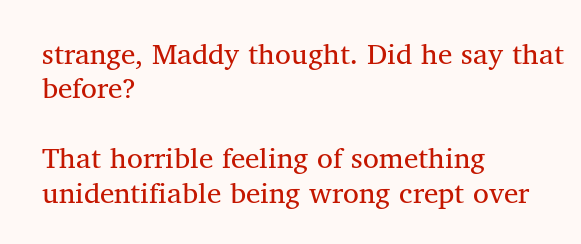strange, Maddy thought. Did he say that before?

That horrible feeling of something unidentifiable being wrong crept over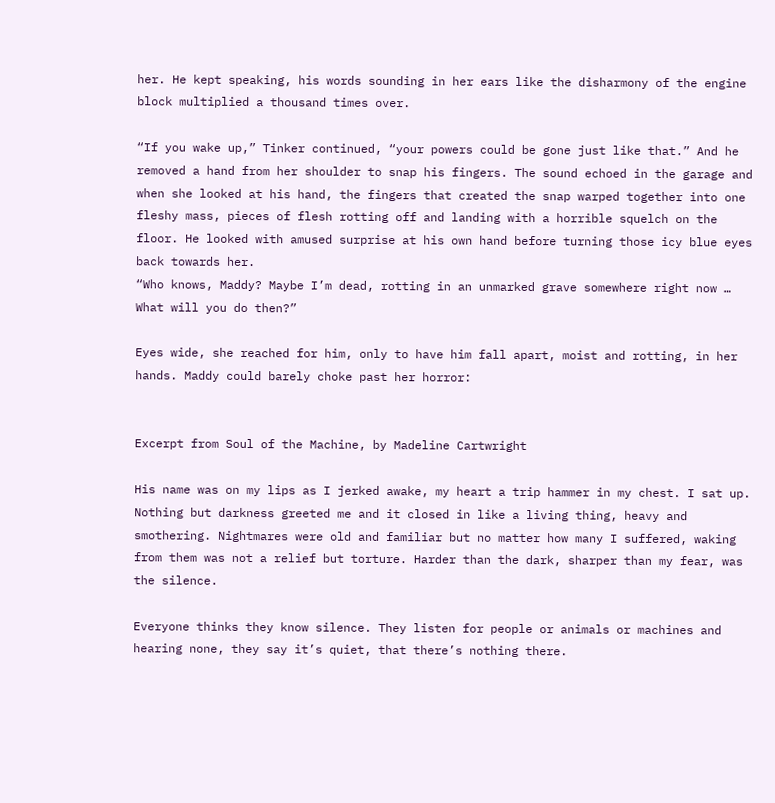her. He kept speaking, his words sounding in her ears like the disharmony of the engine block multiplied a thousand times over.

“If you wake up,” Tinker continued, “your powers could be gone just like that.” And he removed a hand from her shoulder to snap his fingers. The sound echoed in the garage and when she looked at his hand, the fingers that created the snap warped together into one fleshy mass, pieces of flesh rotting off and landing with a horrible squelch on the floor. He looked with amused surprise at his own hand before turning those icy blue eyes back towards her.
“Who knows, Maddy? Maybe I’m dead, rotting in an unmarked grave somewhere right now … What will you do then?”

Eyes wide, she reached for him, only to have him fall apart, moist and rotting, in her hands. Maddy could barely choke past her horror:


Excerpt from Soul of the Machine, by Madeline Cartwright

His name was on my lips as I jerked awake, my heart a trip hammer in my chest. I sat up. Nothing but darkness greeted me and it closed in like a living thing, heavy and smothering. Nightmares were old and familiar but no matter how many I suffered, waking from them was not a relief but torture. Harder than the dark, sharper than my fear, was the silence.

Everyone thinks they know silence. They listen for people or animals or machines and hearing none, they say it’s quiet, that there’s nothing there.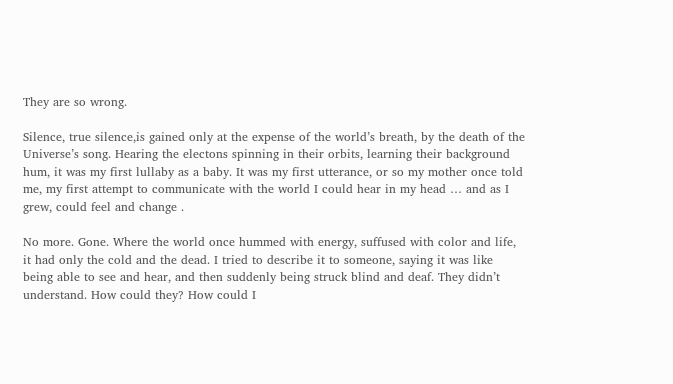They are so wrong.

Silence, true silence,is gained only at the expense of the world’s breath, by the death of the Universe’s song. Hearing the electons spinning in their orbits, learning their background hum, it was my first lullaby as a baby. It was my first utterance, or so my mother once told me, my first attempt to communicate with the world I could hear in my head … and as I grew, could feel and change .

No more. Gone. Where the world once hummed with energy, suffused with color and life, it had only the cold and the dead. I tried to describe it to someone, saying it was like being able to see and hear, and then suddenly being struck blind and deaf. They didn’t understand. How could they? How could I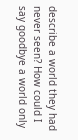describe a world they had never seen? How could I say goodbye a world only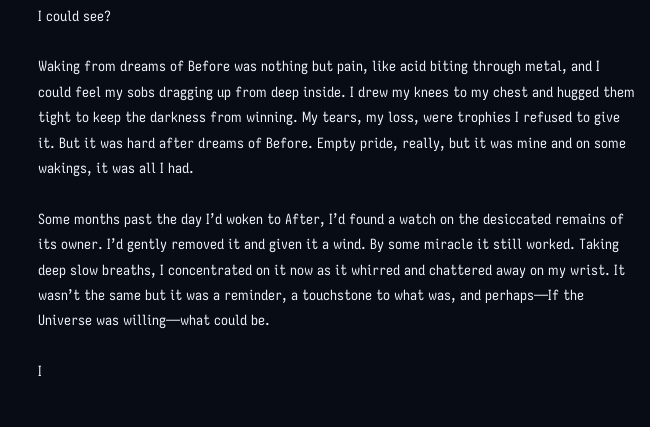I could see?

Waking from dreams of Before was nothing but pain, like acid biting through metal, and I could feel my sobs dragging up from deep inside. I drew my knees to my chest and hugged them tight to keep the darkness from winning. My tears, my loss, were trophies I refused to give it. But it was hard after dreams of Before. Empty pride, really, but it was mine and on some wakings, it was all I had.

Some months past the day I’d woken to After, I’d found a watch on the desiccated remains of its owner. I’d gently removed it and given it a wind. By some miracle it still worked. Taking deep slow breaths, I concentrated on it now as it whirred and chattered away on my wrist. It wasn’t the same but it was a reminder, a touchstone to what was, and perhaps—If the Universe was willing—what could be.

I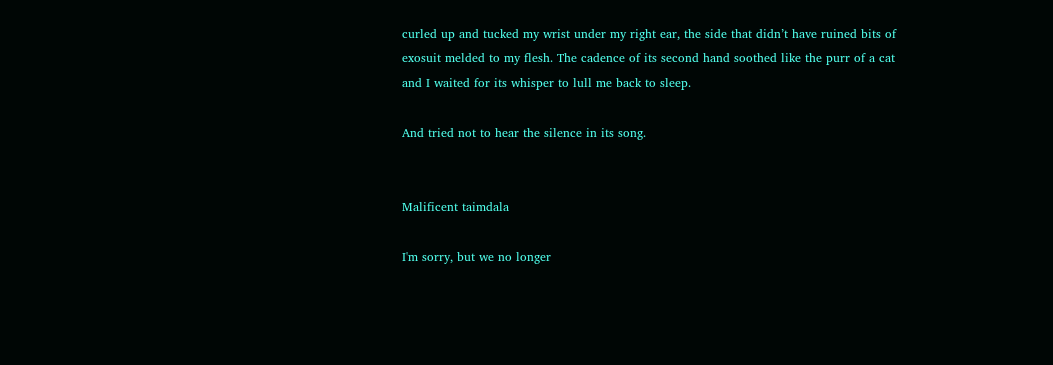curled up and tucked my wrist under my right ear, the side that didn’t have ruined bits of exosuit melded to my flesh. The cadence of its second hand soothed like the purr of a cat and I waited for its whisper to lull me back to sleep.

And tried not to hear the silence in its song.


Malificent taimdala

I'm sorry, but we no longer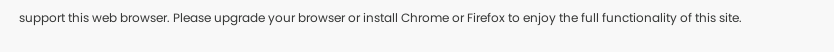support this web browser. Please upgrade your browser or install Chrome or Firefox to enjoy the full functionality of this site.